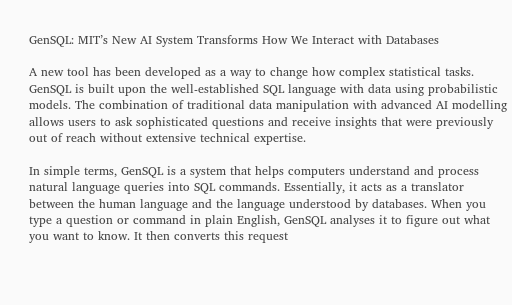GenSQL: MIT’s New AI System Transforms How We Interact with Databases

A new tool has been developed as a way to change how complex statistical tasks. GenSQL is built upon the well-established SQL language with data using probabilistic models. The combination of traditional data manipulation with advanced AI modelling allows users to ask sophisticated questions and receive insights that were previously out of reach without extensive technical expertise.

In simple terms, GenSQL is a system that helps computers understand and process natural language queries into SQL commands. Essentially, it acts as a translator between the human language and the language understood by databases. When you type a question or command in plain English, GenSQL analyses it to figure out what you want to know. It then converts this request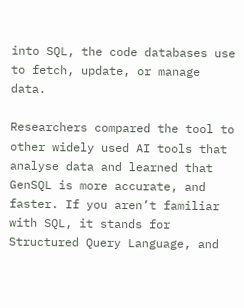into SQL, the code databases use to fetch, update, or manage data.

Researchers compared the tool to other widely used AI tools that analyse data and learned that GenSQL is more accurate, and faster. If you aren’t familiar with SQL, it stands for Structured Query Language, and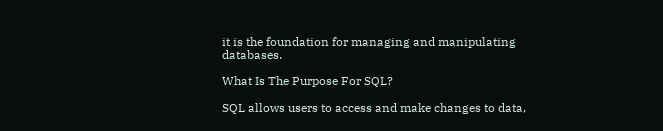it is the foundation for managing and manipulating databases.

What Is The Purpose For SQL?

SQL allows users to access and make changes to data,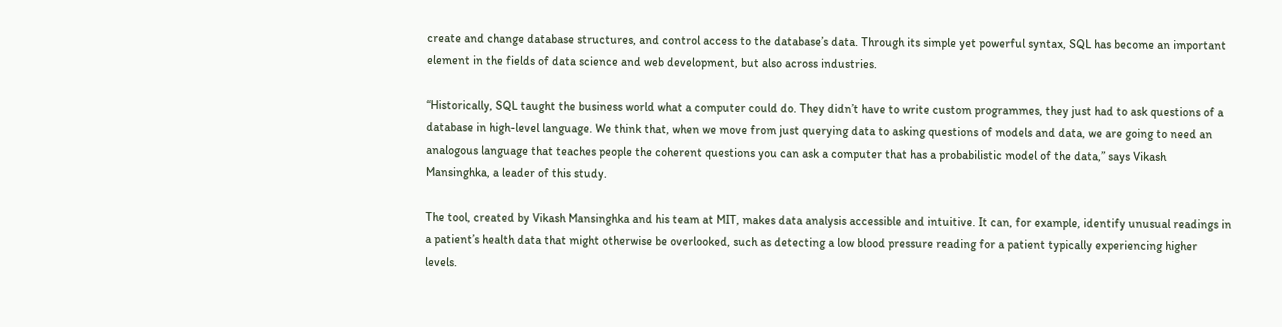create and change database structures, and control access to the database’s data. Through its simple yet powerful syntax, SQL has become an important element in the fields of data science and web development, but also across industries.

“Historically, SQL taught the business world what a computer could do. They didn’t have to write custom programmes, they just had to ask questions of a database in high-level language. We think that, when we move from just querying data to asking questions of models and data, we are going to need an analogous language that teaches people the coherent questions you can ask a computer that has a probabilistic model of the data,” says Vikash Mansinghka, a leader of this study.

The tool, created by Vikash Mansinghka and his team at MIT, makes data analysis accessible and intuitive. It can, for example, identify unusual readings in a patient’s health data that might otherwise be overlooked, such as detecting a low blood pressure reading for a patient typically experiencing higher levels.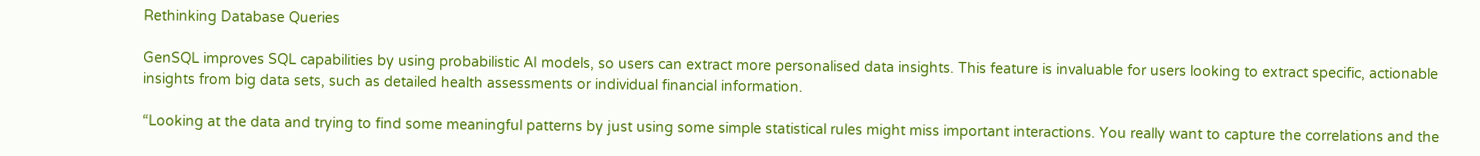Rethinking Database Queries

GenSQL improves SQL capabilities by using probabilistic AI models, so users can extract more personalised data insights. This feature is invaluable for users looking to extract specific, actionable insights from big data sets, such as detailed health assessments or individual financial information.

“Looking at the data and trying to find some meaningful patterns by just using some simple statistical rules might miss important interactions. You really want to capture the correlations and the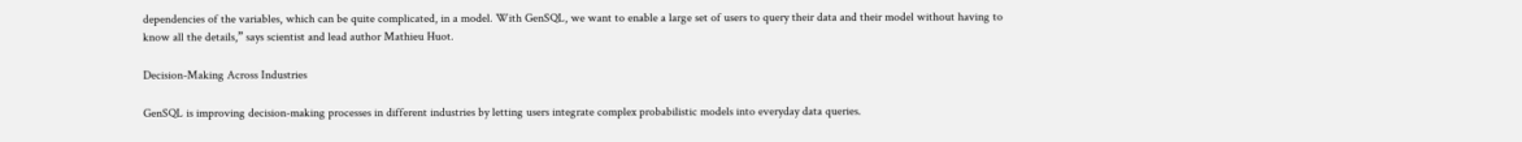dependencies of the variables, which can be quite complicated, in a model. With GenSQL, we want to enable a large set of users to query their data and their model without having to know all the details,” says scientist and lead author Mathieu Huot.

Decision-Making Across Industries

GenSQL is improving decision-making processes in different industries by letting users integrate complex probabilistic models into everyday data queries.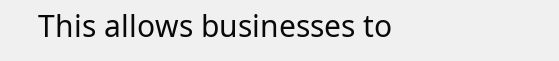This allows businesses to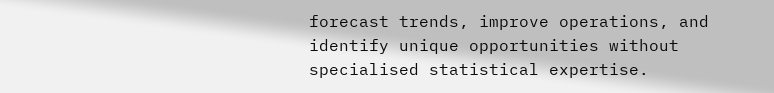forecast trends, improve operations, and identify unique opportunities without specialised statistical expertise.